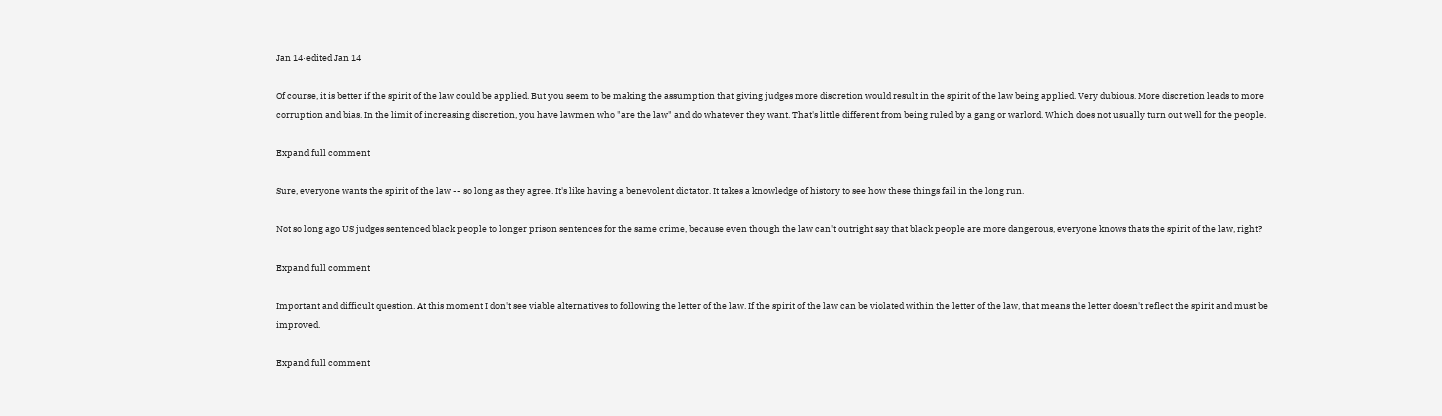Jan 14·edited Jan 14

Of course, it is better if the spirit of the law could be applied. But you seem to be making the assumption that giving judges more discretion would result in the spirit of the law being applied. Very dubious. More discretion leads to more corruption and bias. In the limit of increasing discretion, you have lawmen who "are the law" and do whatever they want. That's little different from being ruled by a gang or warlord. Which does not usually turn out well for the people.

Expand full comment

Sure, everyone wants the spirit of the law -- so long as they agree. It's like having a benevolent dictator. It takes a knowledge of history to see how these things fail in the long run.

Not so long ago US judges sentenced black people to longer prison sentences for the same crime, because even though the law can't outright say that black people are more dangerous, everyone knows thats the spirit of the law, right?

Expand full comment

Important and difficult question. At this moment I don't see viable alternatives to following the letter of the law. If the spirit of the law can be violated within the letter of the law, that means the letter doesn't reflect the spirit and must be improved.

Expand full comment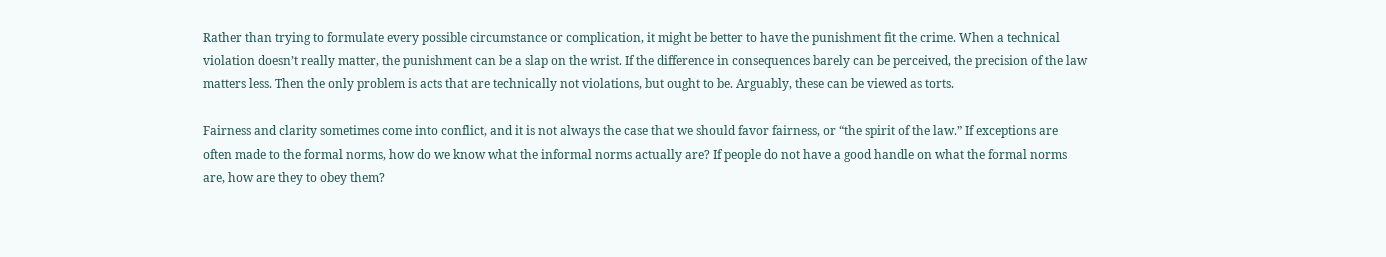Rather than trying to formulate every possible circumstance or complication, it might be better to have the punishment fit the crime. When a technical violation doesn’t really matter, the punishment can be a slap on the wrist. If the difference in consequences barely can be perceived, the precision of the law matters less. Then the only problem is acts that are technically not violations, but ought to be. Arguably, these can be viewed as torts.

Fairness and clarity sometimes come into conflict, and it is not always the case that we should favor fairness, or “the spirit of the law.” If exceptions are often made to the formal norms, how do we know what the informal norms actually are? If people do not have a good handle on what the formal norms are, how are they to obey them?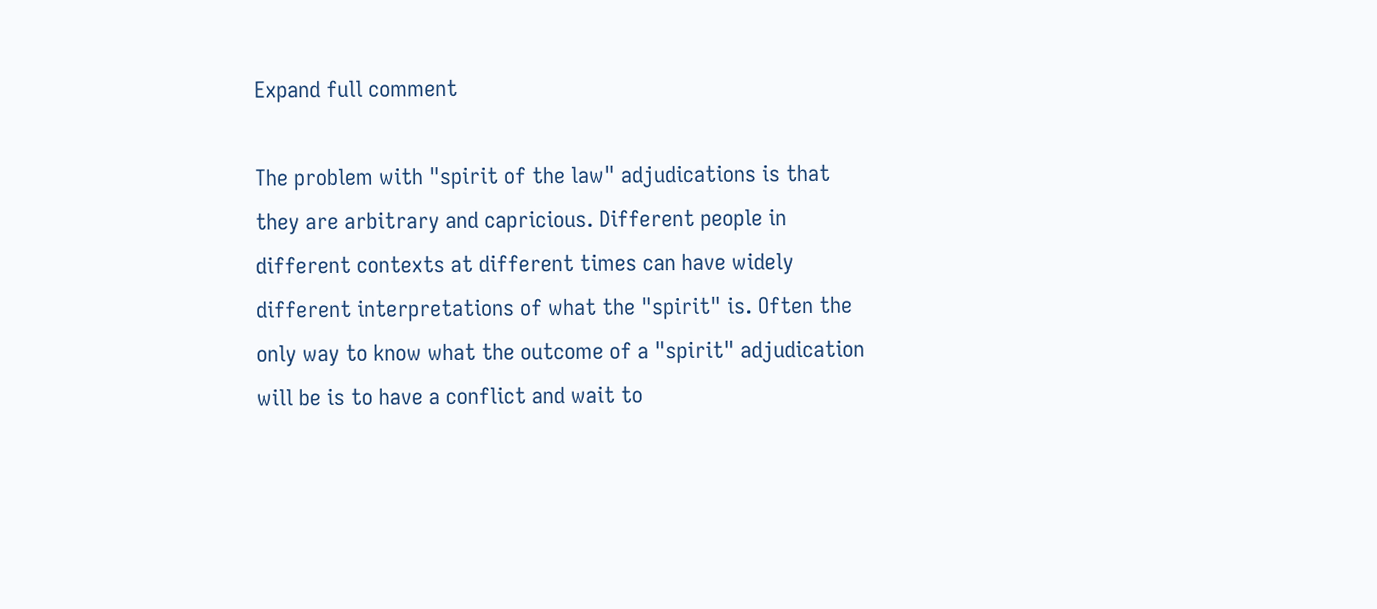Expand full comment

The problem with "spirit of the law" adjudications is that they are arbitrary and capricious. Different people in different contexts at different times can have widely different interpretations of what the "spirit" is. Often the only way to know what the outcome of a "spirit" adjudication will be is to have a conflict and wait to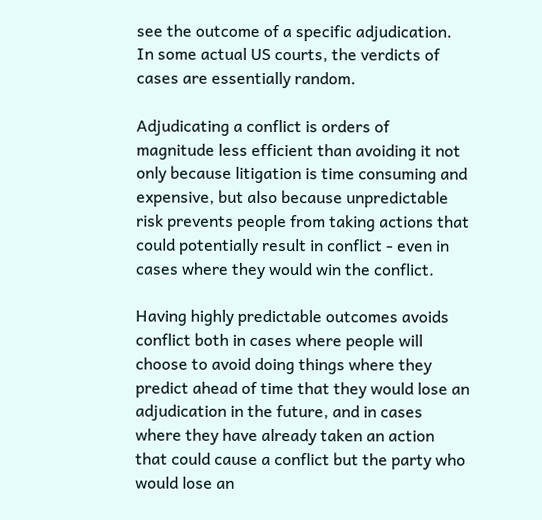see the outcome of a specific adjudication. In some actual US courts, the verdicts of cases are essentially random.

Adjudicating a conflict is orders of magnitude less efficient than avoiding it not only because litigation is time consuming and expensive, but also because unpredictable risk prevents people from taking actions that could potentially result in conflict - even in cases where they would win the conflict.

Having highly predictable outcomes avoids conflict both in cases where people will choose to avoid doing things where they predict ahead of time that they would lose an adjudication in the future, and in cases where they have already taken an action that could cause a conflict but the party who would lose an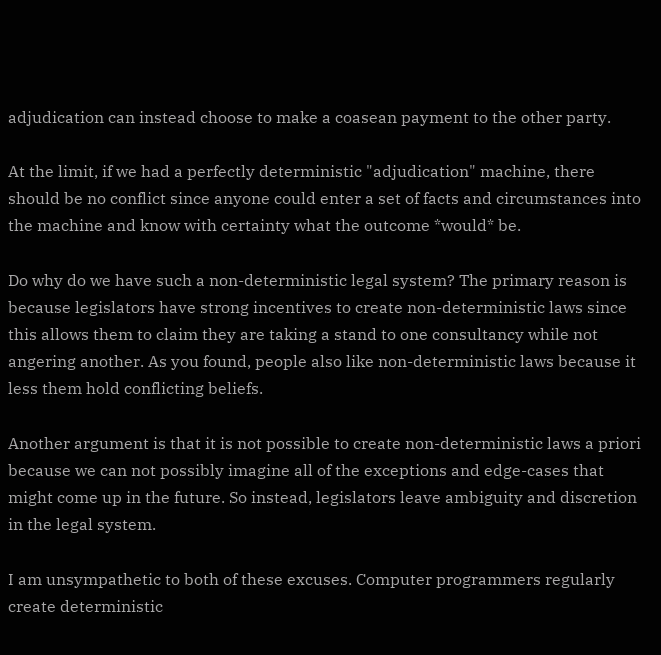adjudication can instead choose to make a coasean payment to the other party.

At the limit, if we had a perfectly deterministic "adjudication" machine, there should be no conflict since anyone could enter a set of facts and circumstances into the machine and know with certainty what the outcome *would* be.

Do why do we have such a non-deterministic legal system? The primary reason is because legislators have strong incentives to create non-deterministic laws since this allows them to claim they are taking a stand to one consultancy while not angering another. As you found, people also like non-deterministic laws because it less them hold conflicting beliefs.

Another argument is that it is not possible to create non-deterministic laws a priori because we can not possibly imagine all of the exceptions and edge-cases that might come up in the future. So instead, legislators leave ambiguity and discretion in the legal system.

I am unsympathetic to both of these excuses. Computer programmers regularly create deterministic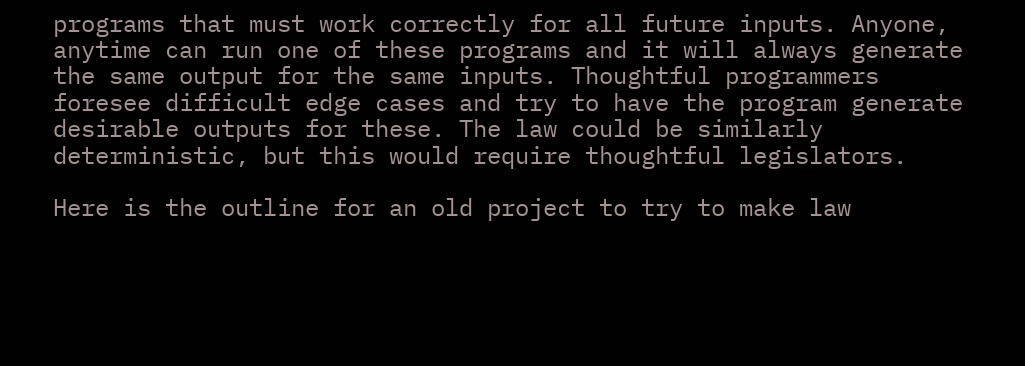programs that must work correctly for all future inputs. Anyone, anytime can run one of these programs and it will always generate the same output for the same inputs. Thoughtful programmers foresee difficult edge cases and try to have the program generate desirable outputs for these. The law could be similarly deterministic, but this would require thoughtful legislators.

Here is the outline for an old project to try to make law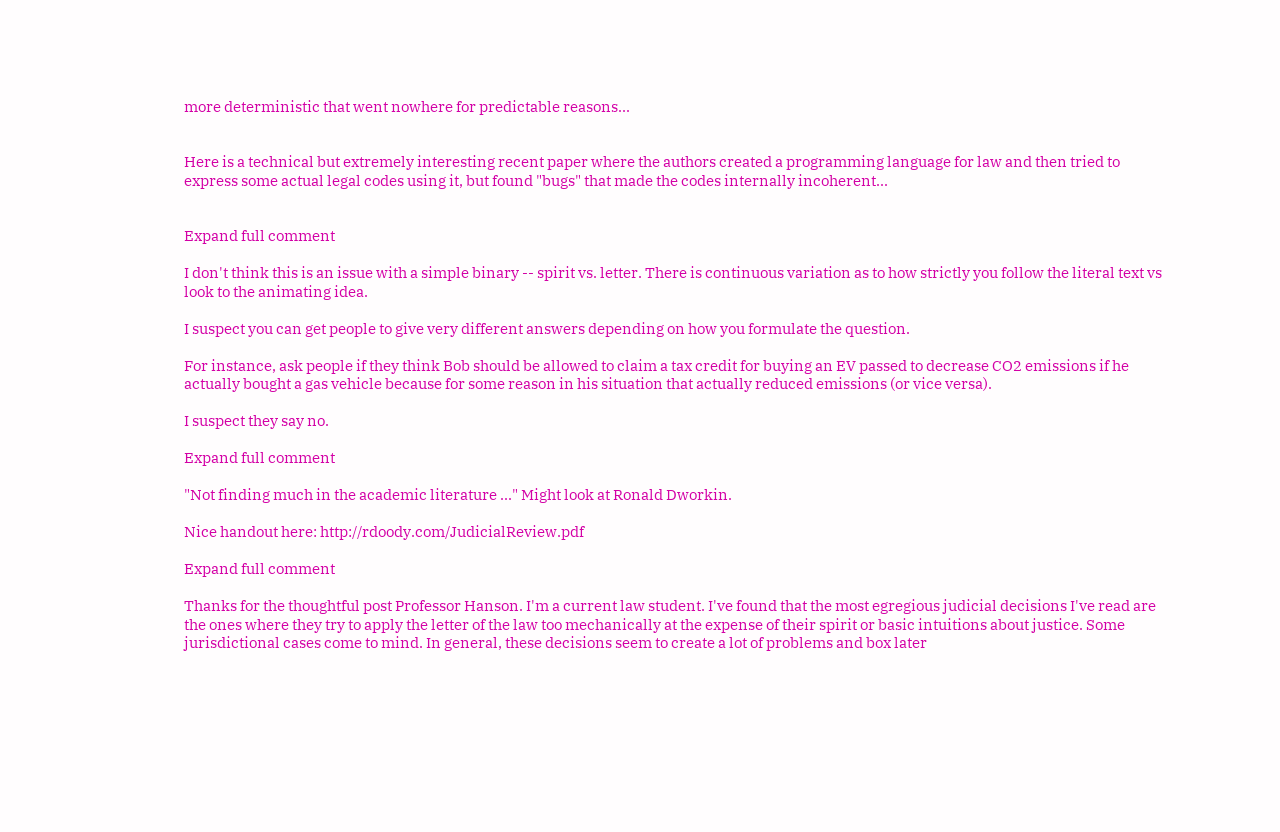more deterministic that went nowhere for predictable reasons...


Here is a technical but extremely interesting recent paper where the authors created a programming language for law and then tried to express some actual legal codes using it, but found "bugs" that made the codes internally incoherent...


Expand full comment

I don't think this is an issue with a simple binary -- spirit vs. letter. There is continuous variation as to how strictly you follow the literal text vs look to the animating idea.

I suspect you can get people to give very different answers depending on how you formulate the question.

For instance, ask people if they think Bob should be allowed to claim a tax credit for buying an EV passed to decrease CO2 emissions if he actually bought a gas vehicle because for some reason in his situation that actually reduced emissions (or vice versa).

I suspect they say no.

Expand full comment

"Not finding much in the academic literature ..." Might look at Ronald Dworkin.

Nice handout here: http://rdoody.com/JudicialReview.pdf

Expand full comment

Thanks for the thoughtful post Professor Hanson. I'm a current law student. I've found that the most egregious judicial decisions I've read are the ones where they try to apply the letter of the law too mechanically at the expense of their spirit or basic intuitions about justice. Some jurisdictional cases come to mind. In general, these decisions seem to create a lot of problems and box later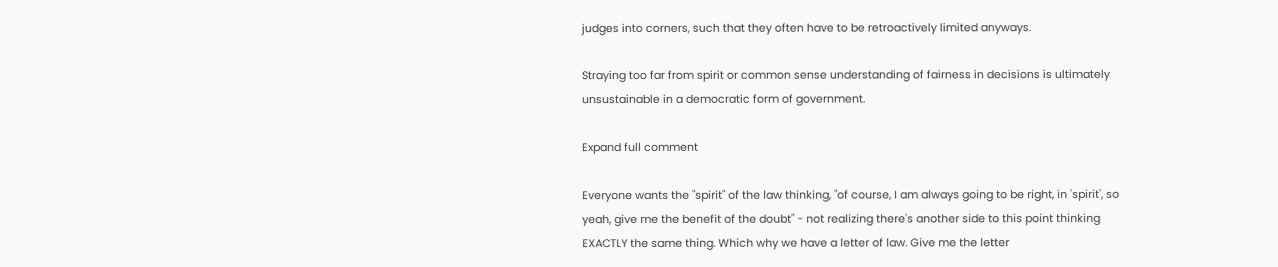judges into corners, such that they often have to be retroactively limited anyways.

Straying too far from spirit or common sense understanding of fairness in decisions is ultimately unsustainable in a democratic form of government.

Expand full comment

Everyone wants the "spirit" of the law thinking, "of course, I am always going to be right, in 'spirit', so yeah, give me the benefit of the doubt" - not realizing there's another side to this point thinking EXACTLY the same thing. Which why we have a letter of law. Give me the letter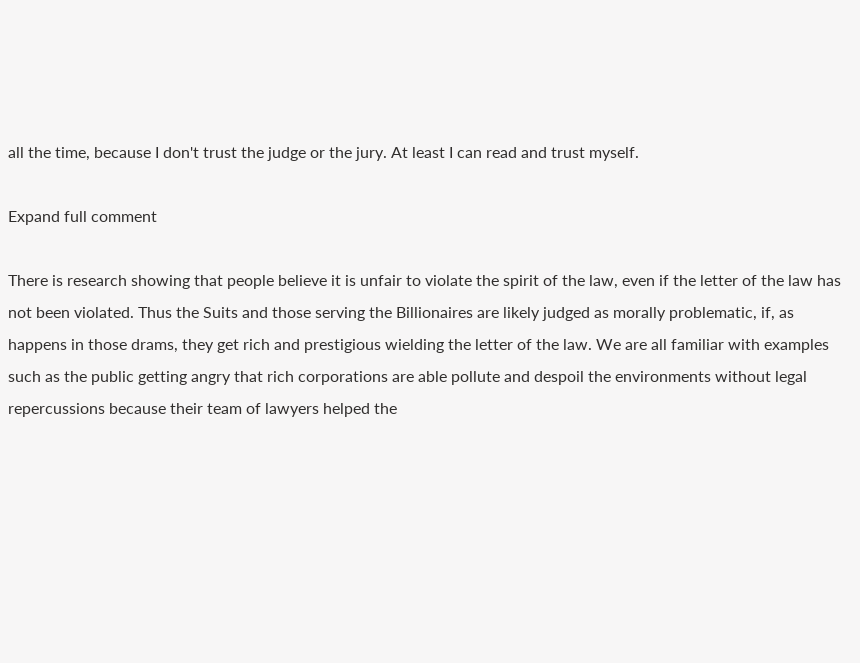all the time, because I don't trust the judge or the jury. At least I can read and trust myself.

Expand full comment

There is research showing that people believe it is unfair to violate the spirit of the law, even if the letter of the law has not been violated. Thus the Suits and those serving the Billionaires are likely judged as morally problematic, if, as happens in those drams, they get rich and prestigious wielding the letter of the law. We are all familiar with examples such as the public getting angry that rich corporations are able pollute and despoil the environments without legal repercussions because their team of lawyers helped the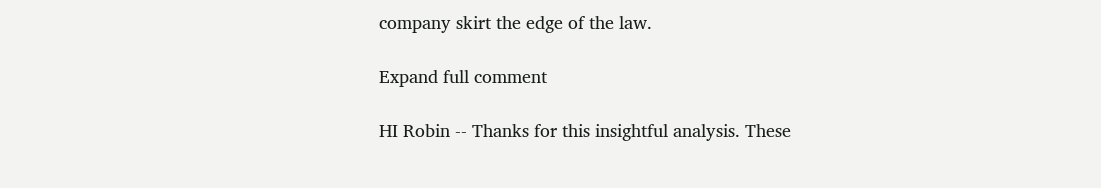company skirt the edge of the law.

Expand full comment

HI Robin -- Thanks for this insightful analysis. These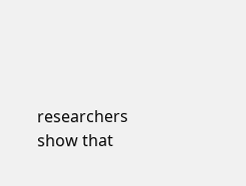researchers show that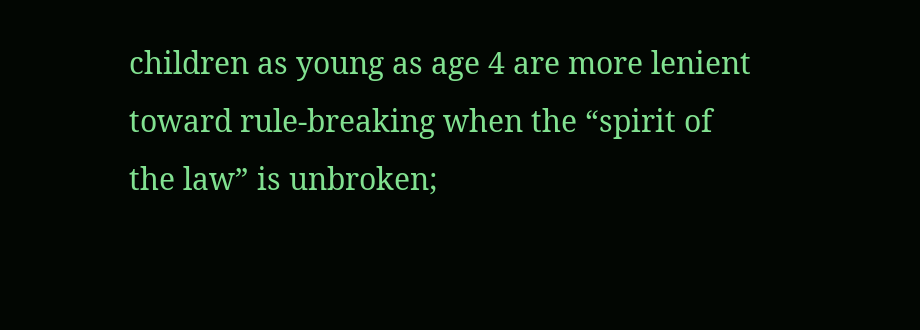children as young as age 4 are more lenient toward rule-breaking when the “spirit of the law” is unbroken;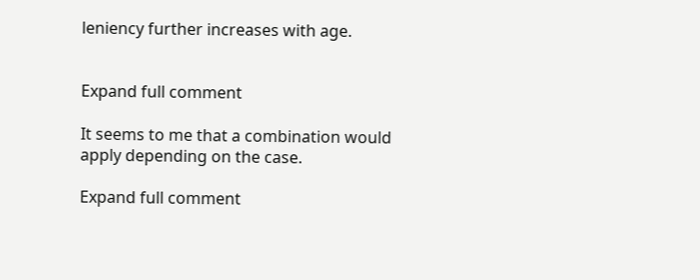leniency further increases with age.


Expand full comment

It seems to me that a combination would apply depending on the case.

Expand full comment